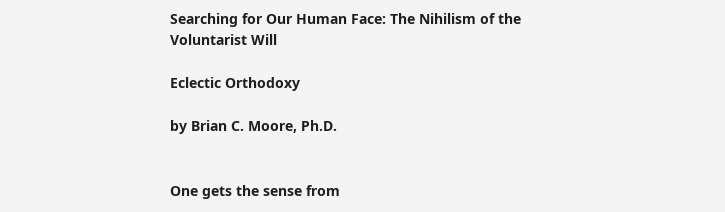Searching for Our Human Face: The Nihilism of the Voluntarist Will

Eclectic Orthodoxy

by Brian C. Moore, Ph.D.


One gets the sense from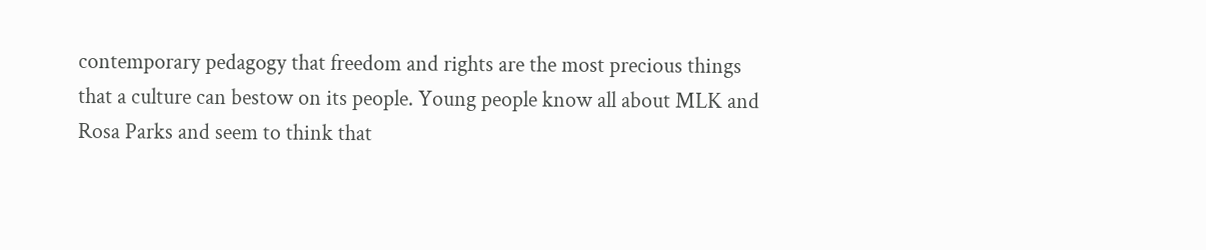contemporary pedagogy that freedom and rights are the most precious things that a culture can bestow on its people. Young people know all about MLK and Rosa Parks and seem to think that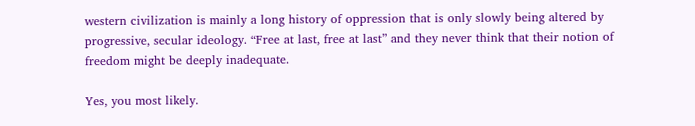western civilization is mainly a long history of oppression that is only slowly being altered by progressive, secular ideology. “Free at last, free at last” and they never think that their notion of freedom might be deeply inadequate.

Yes, you most likely.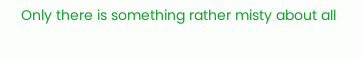Only there is something rather misty about all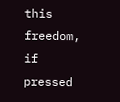this freedom, if pressed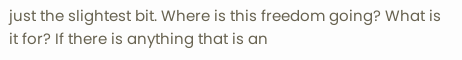just the slightest bit. Where is this freedom going? What is it for? If there is anything that is an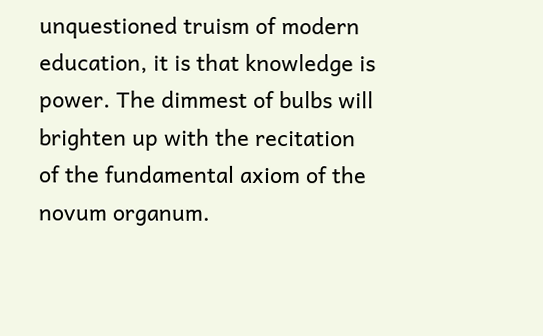unquestioned truism of modern education, it is that knowledge is power. The dimmest of bulbs will brighten up with the recitation of the fundamental axiom of the novum organum.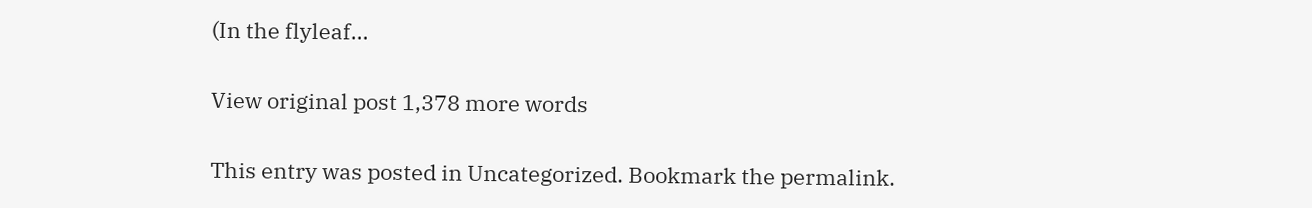(In the flyleaf…

View original post 1,378 more words

This entry was posted in Uncategorized. Bookmark the permalink.